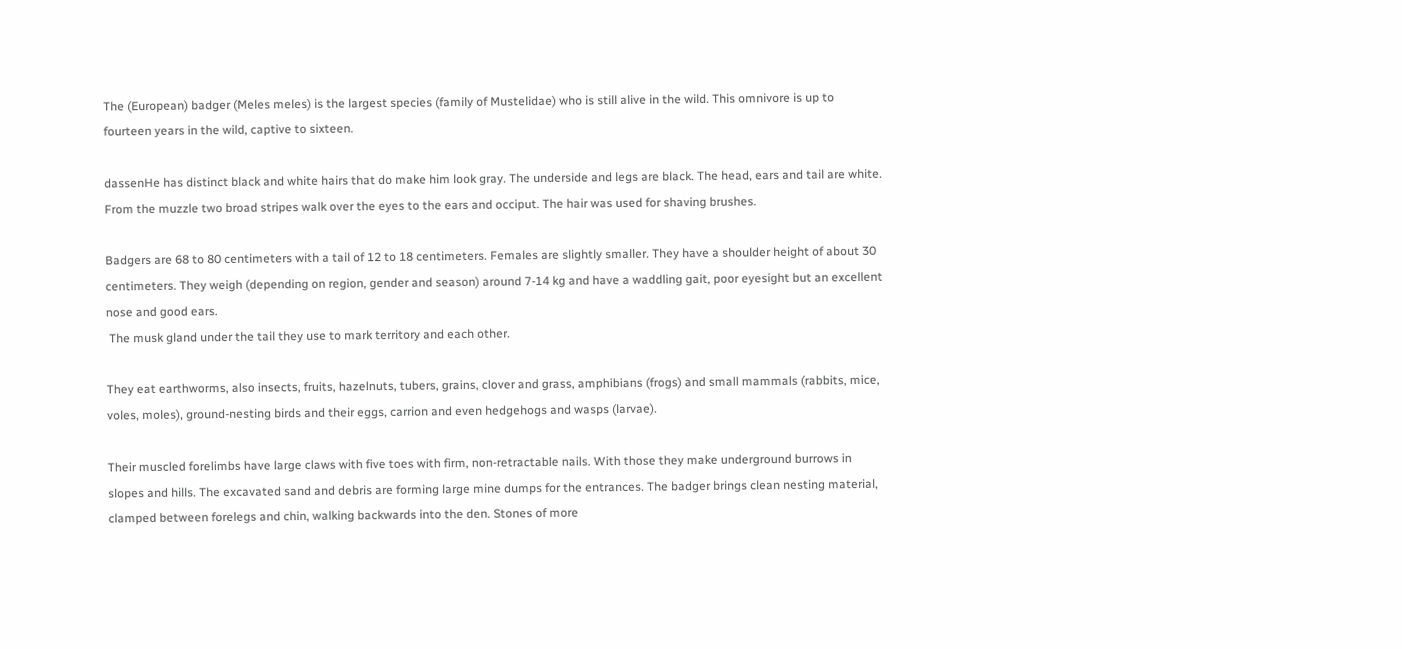The (European) badger (Meles meles) is the largest species (family of Mustelidae) who is still alive in the wild. This omnivore is up to fourteen years in the wild, captive to sixteen.

dassenHe has distinct black and white hairs that do make him look gray. The underside and legs are black. The head, ears and tail are white. From the muzzle two broad stripes walk over the eyes to the ears and occiput. The hair was used for shaving brushes.

Badgers are 68 to 80 centimeters with a tail of 12 to 18 centimeters. Females are slightly smaller. They have a shoulder height of about 30 centimeters. They weigh (depending on region, gender and season) around 7-14 kg and have a waddling gait, poor eyesight but an excellent nose and good ears.
 The musk gland under the tail they use to mark territory and each other.

They eat earthworms, also insects, fruits, hazelnuts, tubers, grains, clover and grass, amphibians (frogs) and small mammals (rabbits, mice, voles, moles), ground-nesting birds and their eggs, carrion and even hedgehogs and wasps (larvae).

Their muscled forelimbs have large claws with five toes with firm, non-retractable nails. With those they make underground burrows in slopes and hills. The excavated sand and debris are forming large mine dumps for the entrances. The badger brings clean nesting material, clamped between forelegs and chin, walking backwards into the den. Stones of more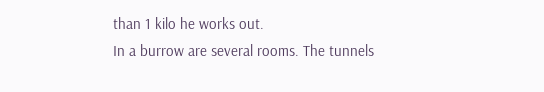than 1 kilo he works out.
In a burrow are several rooms. The tunnels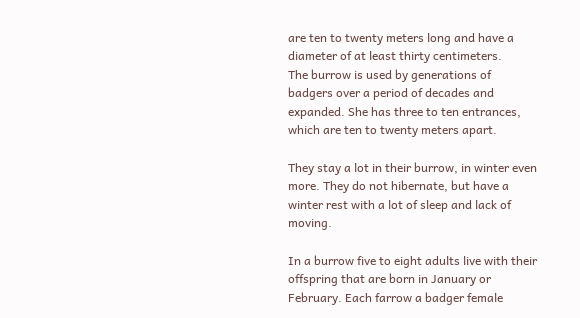are ten to twenty meters long and have a diameter of at least thirty centimeters.
The burrow is used by generations of badgers over a period of decades and expanded. She has three to ten entrances, which are ten to twenty meters apart.

They stay a lot in their burrow, in winter even more. They do not hibernate, but have a winter rest with a lot of sleep and lack of moving.

In a burrow five to eight adults live with their offspring that are born in January or February. Each farrow a badger female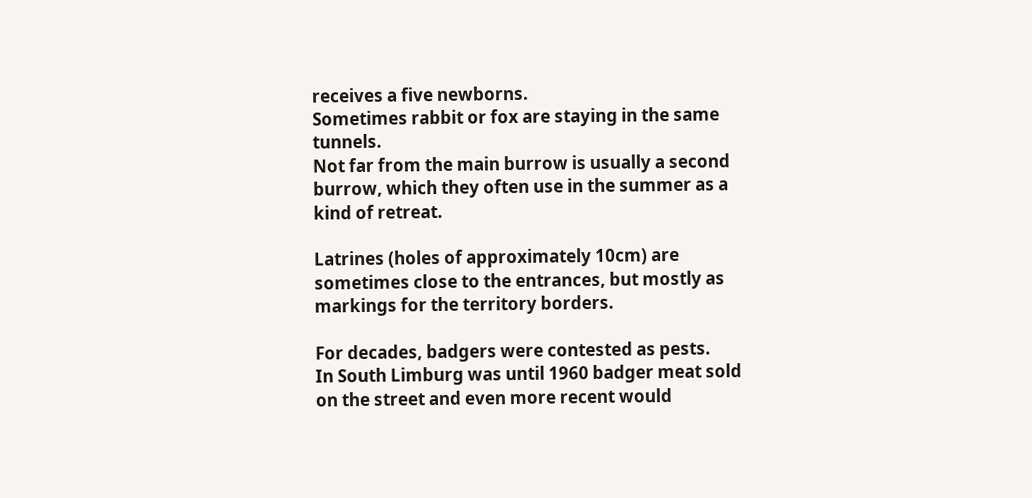receives a five newborns.
Sometimes rabbit or fox are staying in the same tunnels.
Not far from the main burrow is usually a second burrow, which they often use in the summer as a kind of retreat.

Latrines (holes of approximately 10cm) are sometimes close to the entrances, but mostly as markings for the territory borders.

For decades, badgers were contested as pests.
In South Limburg was until 1960 badger meat sold on the street and even more recent would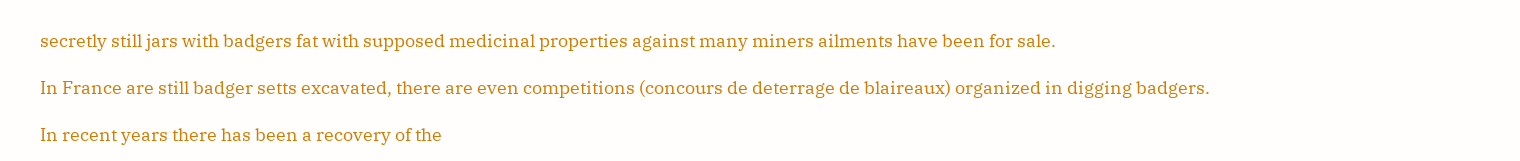secretly still jars with badgers fat with supposed medicinal properties against many miners ailments have been for sale.

In France are still badger setts excavated, there are even competitions (concours de deterrage de blaireaux) organized in digging badgers.

In recent years there has been a recovery of the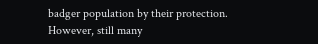badger population by their protection. However, still many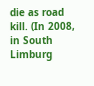die as road kill. (In 2008, in South Limburg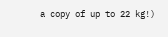a copy of up to 22 kg!)